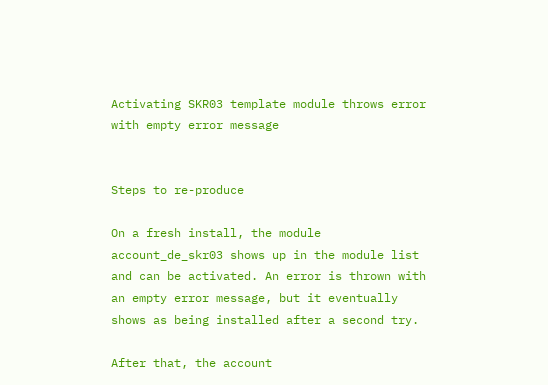Activating SKR03 template module throws error with empty error message


Steps to re-produce

On a fresh install, the module account_de_skr03 shows up in the module list and can be activated. An error is thrown with an empty error message, but it eventually shows as being installed after a second try.

After that, the account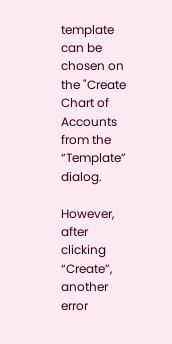template can be chosen on the "Create Chart of Accounts from the “Template” dialog.

However, after clicking “Create”, another error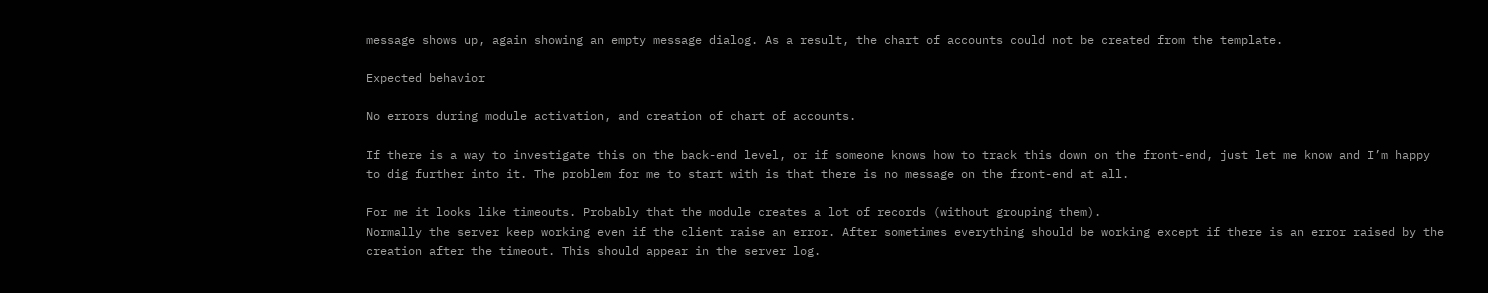message shows up, again showing an empty message dialog. As a result, the chart of accounts could not be created from the template.

Expected behavior

No errors during module activation, and creation of chart of accounts.

If there is a way to investigate this on the back-end level, or if someone knows how to track this down on the front-end, just let me know and I’m happy to dig further into it. The problem for me to start with is that there is no message on the front-end at all.

For me it looks like timeouts. Probably that the module creates a lot of records (without grouping them).
Normally the server keep working even if the client raise an error. After sometimes everything should be working except if there is an error raised by the creation after the timeout. This should appear in the server log.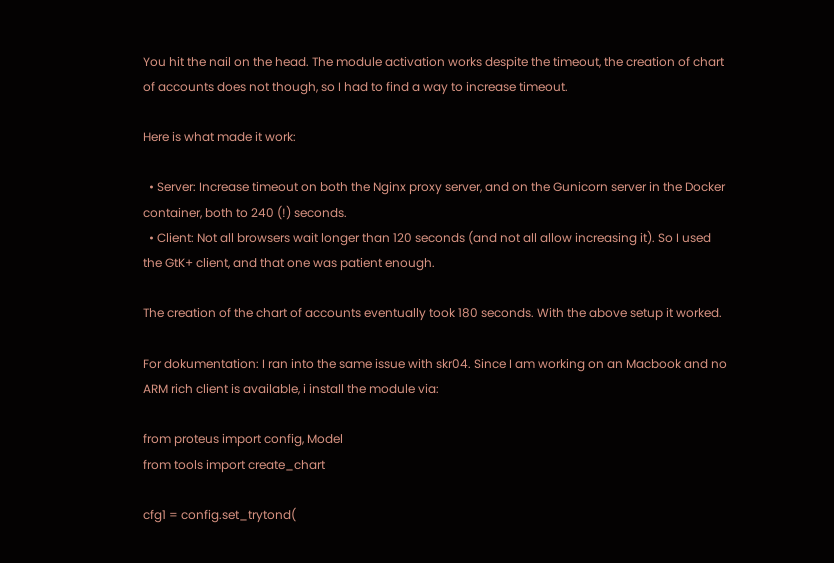You hit the nail on the head. The module activation works despite the timeout, the creation of chart of accounts does not though, so I had to find a way to increase timeout.

Here is what made it work:

  • Server: Increase timeout on both the Nginx proxy server, and on the Gunicorn server in the Docker container, both to 240 (!) seconds.
  • Client: Not all browsers wait longer than 120 seconds (and not all allow increasing it). So I used the GtK+ client, and that one was patient enough.

The creation of the chart of accounts eventually took 180 seconds. With the above setup it worked.

For dokumentation: I ran into the same issue with skr04. Since I am working on an Macbook and no ARM rich client is available, i install the module via:

from proteus import config, Model
from tools import create_chart

cfg1 = config.set_trytond(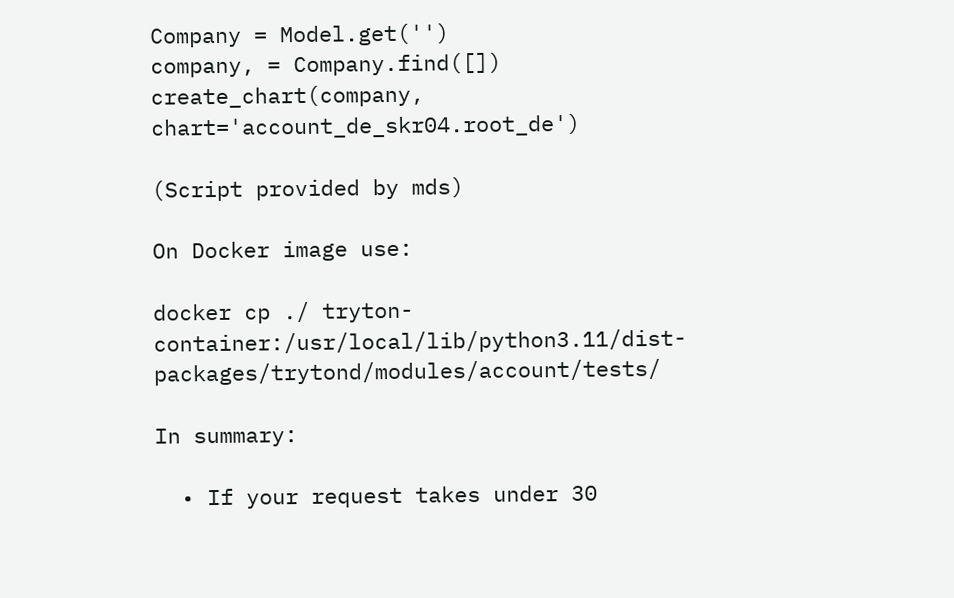Company = Model.get('')
company, = Company.find([])
create_chart(company, chart='account_de_skr04.root_de')

(Script provided by mds)

On Docker image use:

docker cp ./ tryton-container:/usr/local/lib/python3.11/dist-packages/trytond/modules/account/tests/

In summary:

  • If your request takes under 30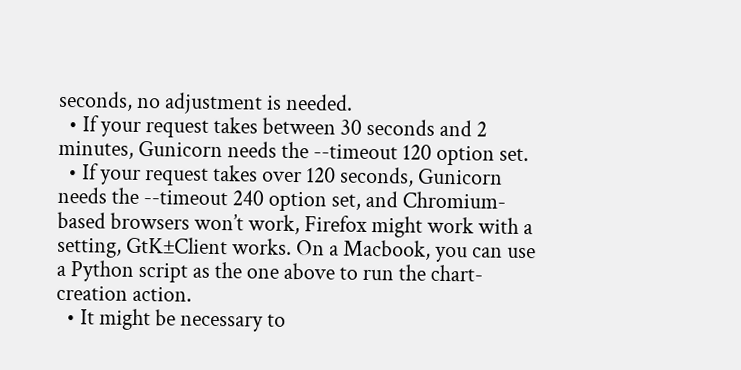seconds, no adjustment is needed.
  • If your request takes between 30 seconds and 2 minutes, Gunicorn needs the --timeout 120 option set.
  • If your request takes over 120 seconds, Gunicorn needs the --timeout 240 option set, and Chromium-based browsers won’t work, Firefox might work with a setting, GtK±Client works. On a Macbook, you can use a Python script as the one above to run the chart-creation action.
  • It might be necessary to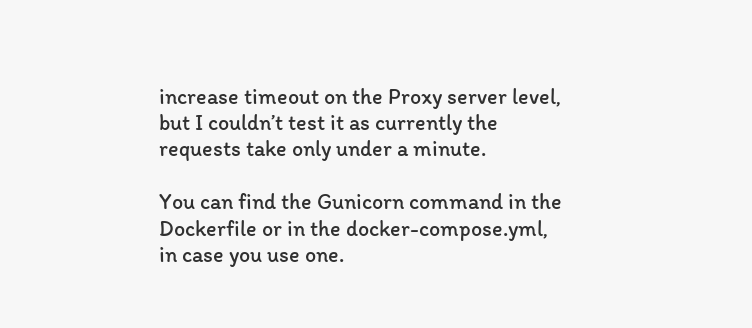increase timeout on the Proxy server level, but I couldn’t test it as currently the requests take only under a minute.

You can find the Gunicorn command in the Dockerfile or in the docker-compose.yml, in case you use one.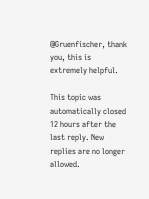@Gruenfischer, thank you, this is extremely helpful.

This topic was automatically closed 12 hours after the last reply. New replies are no longer allowed.